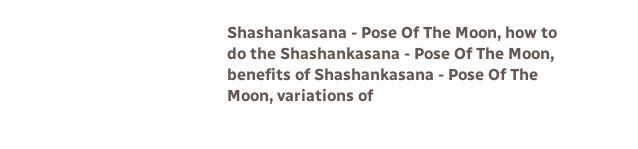Shashankasana - Pose Of The Moon, how to do the Shashankasana - Pose Of The Moon, benefits of Shashankasana - Pose Of The Moon, variations of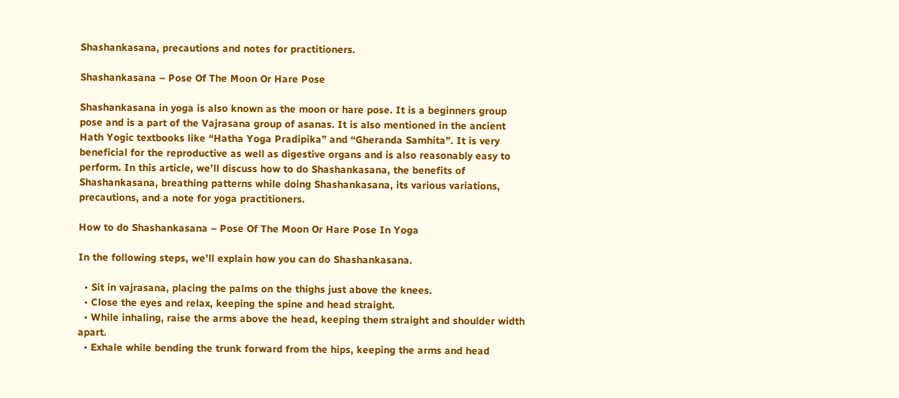Shashankasana, precautions and notes for practitioners.

Shashankasana – Pose Of The Moon Or Hare Pose

Shashankasana in yoga is also known as the moon or hare pose. It is a beginners group pose and is a part of the Vajrasana group of asanas. It is also mentioned in the ancient Hath Yogic textbooks like “Hatha Yoga Pradipika” and “Gheranda Samhita”. It is very beneficial for the reproductive as well as digestive organs and is also reasonably easy to perform. In this article, we’ll discuss how to do Shashankasana, the benefits of Shashankasana, breathing patterns while doing Shashankasana, its various variations, precautions, and a note for yoga practitioners.

How to do Shashankasana – Pose Of The Moon Or Hare Pose In Yoga

In the following steps, we’ll explain how you can do Shashankasana.

  • Sit in vajrasana, placing the palms on the thighs just above the knees.
  • Close the eyes and relax, keeping the spine and head straight.
  • While inhaling, raise the arms above the head, keeping them straight and shoulder width apart.
  • Exhale while bending the trunk forward from the hips, keeping the arms and head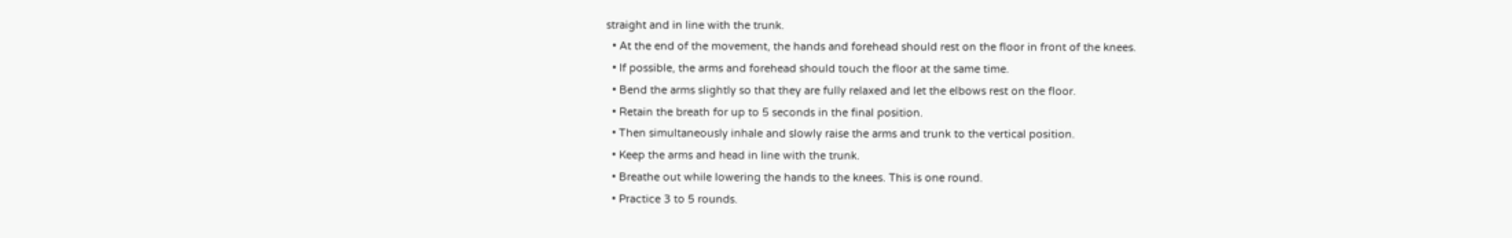straight and in line with the trunk.
  • At the end of the movement, the hands and forehead should rest on the floor in front of the knees.
  • If possible, the arms and forehead should touch the floor at the same time.
  • Bend the arms slightly so that they are fully relaxed and let the elbows rest on the floor.
  • Retain the breath for up to 5 seconds in the final position.
  • Then simultaneously inhale and slowly raise the arms and trunk to the vertical position.
  • Keep the arms and head in line with the trunk.
  • Breathe out while lowering the hands to the knees. This is one round.
  • Practice 3 to 5 rounds.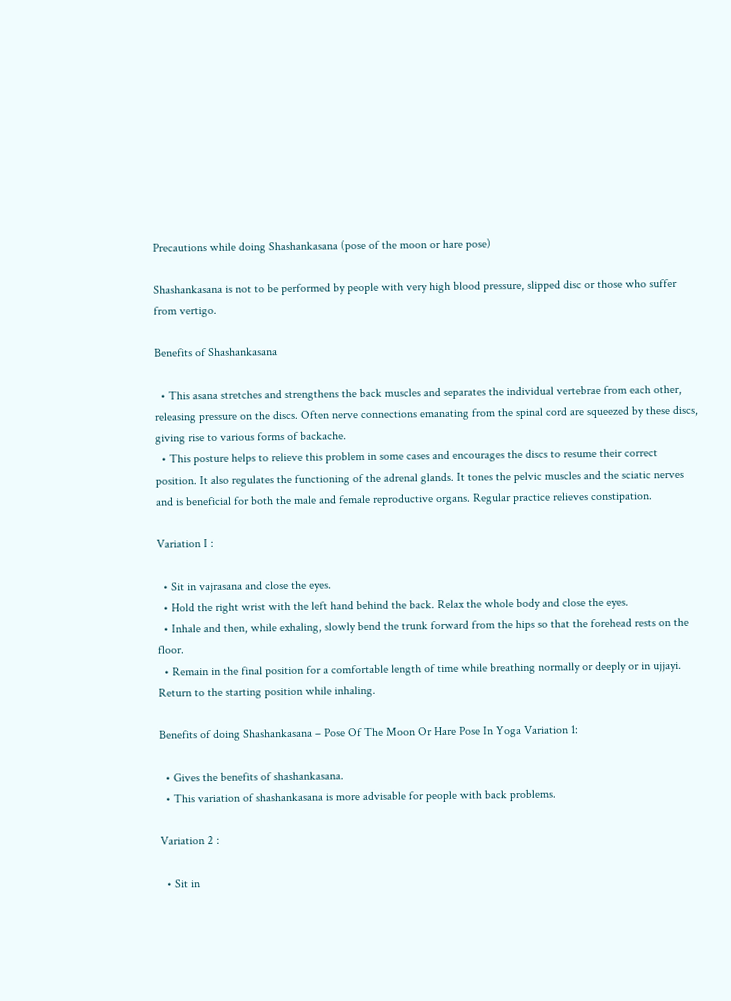Precautions while doing Shashankasana (pose of the moon or hare pose)

Shashankasana is not to be performed by people with very high blood pressure, slipped disc or those who suffer from vertigo.

Benefits of Shashankasana

  • This asana stretches and strengthens the back muscles and separates the individual vertebrae from each other, releasing pressure on the discs. Often nerve connections emanating from the spinal cord are squeezed by these discs, giving rise to various forms of backache.
  • This posture helps to relieve this problem in some cases and encourages the discs to resume their correct position. It also regulates the functioning of the adrenal glands. It tones the pelvic muscles and the sciatic nerves and is beneficial for both the male and female reproductive organs. Regular practice relieves constipation.

Variation I :

  • Sit in vajrasana and close the eyes.
  • Hold the right wrist with the left hand behind the back. Relax the whole body and close the eyes.
  • Inhale and then, while exhaling, slowly bend the trunk forward from the hips so that the forehead rests on the floor.
  • Remain in the final position for a comfortable length of time while breathing normally or deeply or in ujjayi. Return to the starting position while inhaling.

Benefits of doing Shashankasana – Pose Of The Moon Or Hare Pose In Yoga Variation 1:

  • Gives the benefits of shashankasana.
  • This variation of shashankasana is more advisable for people with back problems.

Variation 2 :

  • Sit in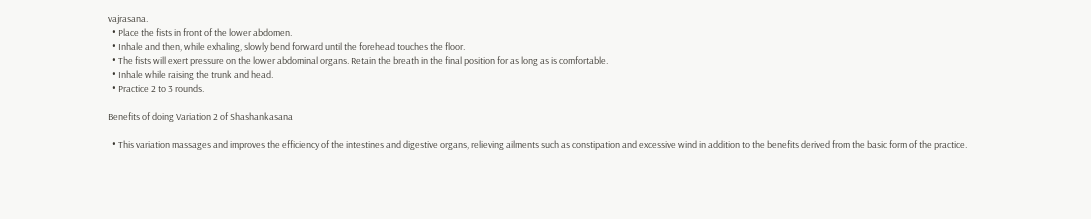vajrasana.
  • Place the fists in front of the lower abdomen.
  • Inhale and then, while exhaling, slowly bend forward until the forehead touches the floor.
  • The fists will exert pressure on the lower abdominal organs. Retain the breath in the final position for as long as is comfortable.
  • Inhale while raising the trunk and head.
  • Practice 2 to 3 rounds.

Benefits of doing Variation 2 of Shashankasana

  • This variation massages and improves the efficiency of the intestines and digestive organs, relieving ailments such as constipation and excessive wind in addition to the benefits derived from the basic form of the practice.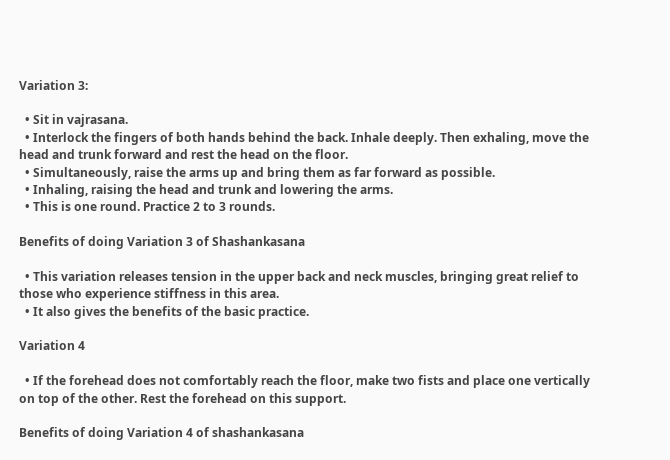Variation 3:

  • Sit in vajrasana.
  • Interlock the fingers of both hands behind the back. Inhale deeply. Then exhaling, move the head and trunk forward and rest the head on the floor.
  • Simultaneously, raise the arms up and bring them as far forward as possible.
  • Inhaling, raising the head and trunk and lowering the arms.
  • This is one round. Practice 2 to 3 rounds.

Benefits of doing Variation 3 of Shashankasana

  • This variation releases tension in the upper back and neck muscles, bringing great relief to those who experience stiffness in this area.
  • It also gives the benefits of the basic practice.

Variation 4

  • If the forehead does not comfortably reach the floor, make two fists and place one vertically on top of the other. Rest the forehead on this support.

Benefits of doing Variation 4 of shashankasana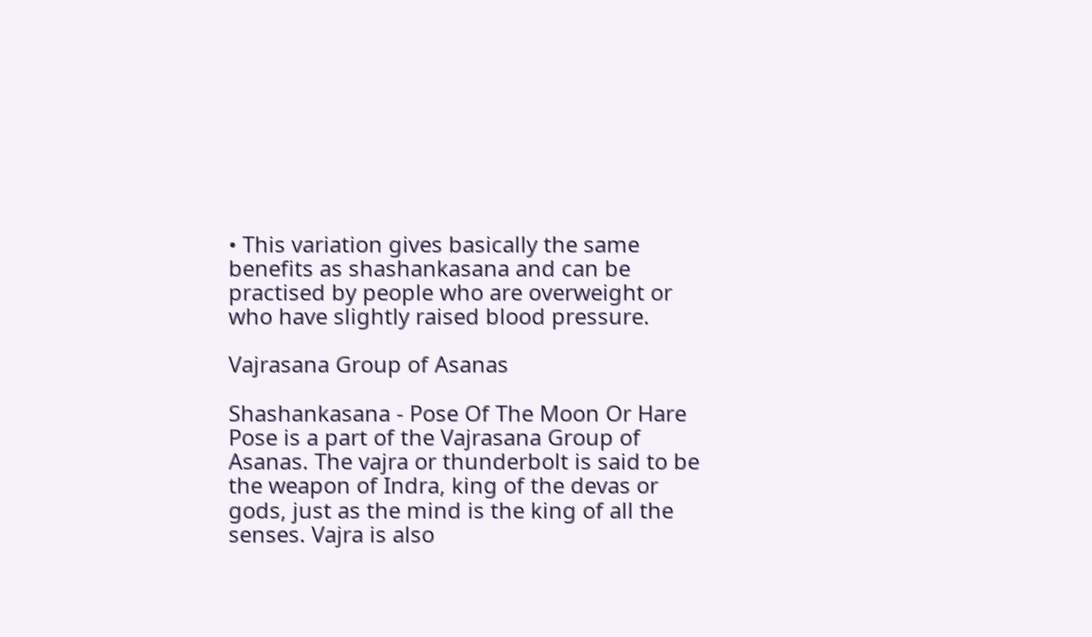• This variation gives basically the same benefits as shashankasana and can be practised by people who are overweight or who have slightly raised blood pressure.

Vajrasana Group of Asanas

Shashankasana - Pose Of The Moon Or Hare Pose is a part of the Vajrasana Group of Asanas. The vajra or thunderbolt is said to be the weapon of Indra, king of the devas or gods, just as the mind is the king of all the senses. Vajra is also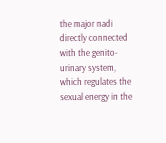the major nadi directly connected with the genito-urinary system, which regulates the sexual energy in the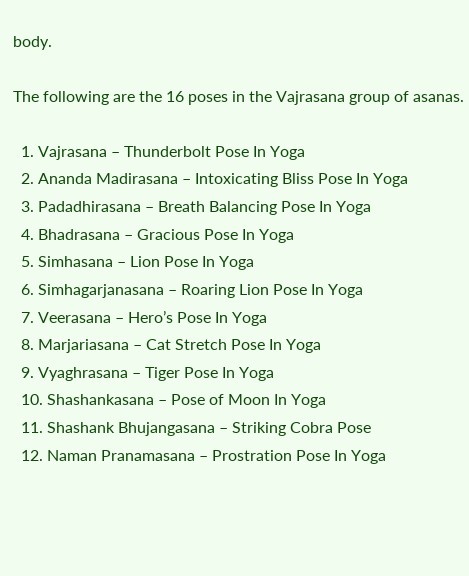body.

The following are the 16 poses in the Vajrasana group of asanas.

  1. Vajrasana – Thunderbolt Pose In Yoga
  2. Ananda Madirasana – Intoxicating Bliss Pose In Yoga
  3. Padadhirasana – Breath Balancing Pose In Yoga
  4. Bhadrasana – Gracious Pose In Yoga
  5. Simhasana – Lion Pose In Yoga
  6. Simhagarjanasana – Roaring Lion Pose In Yoga
  7. Veerasana – Hero’s Pose In Yoga
  8. Marjariasana – Cat Stretch Pose In Yoga
  9. Vyaghrasana – Tiger Pose In Yoga
  10. Shashankasana – Pose of Moon In Yoga
  11. Shashank Bhujangasana – Striking Cobra Pose
  12. Naman Pranamasana – Prostration Pose In Yoga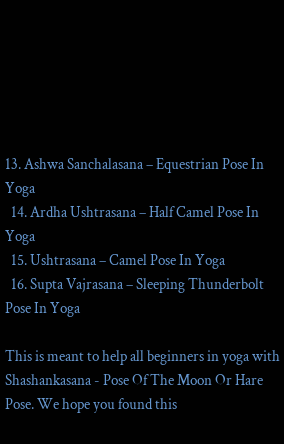13. Ashwa Sanchalasana – Equestrian Pose In Yoga
  14. Ardha Ushtrasana – Half Camel Pose In Yoga
  15. Ushtrasana – Camel Pose In Yoga
  16. Supta Vajrasana – Sleeping Thunderbolt Pose In Yoga

This is meant to help all beginners in yoga with Shashankasana - Pose Of The Moon Or Hare Pose. We hope you found this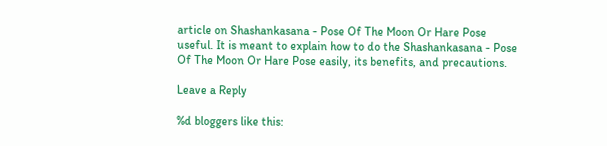article on Shashankasana - Pose Of The Moon Or Hare Pose useful. It is meant to explain how to do the Shashankasana - Pose Of The Moon Or Hare Pose easily, its benefits, and precautions.

Leave a Reply

%d bloggers like this: